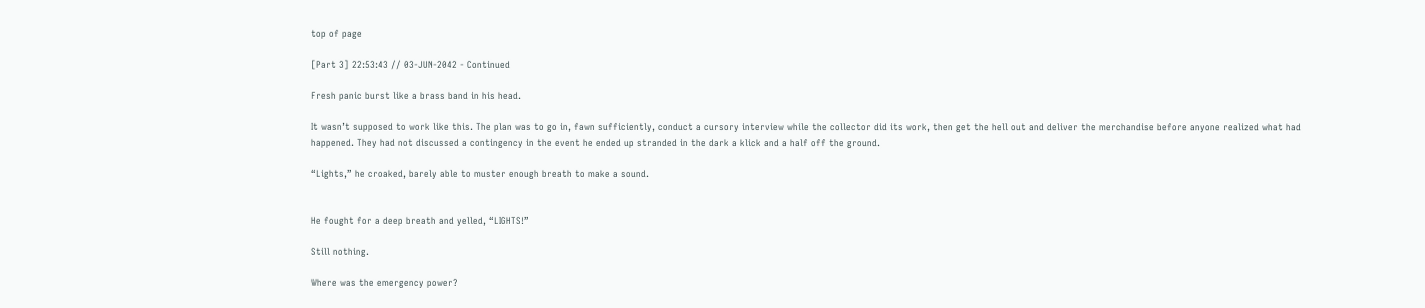top of page

[Part 3] 22:53:43 // 03-JUN-2042 - Continued

Fresh panic burst like a brass band in his head.

It wasn’t supposed to work like this. The plan was to go in, fawn sufficiently, conduct a cursory interview while the collector did its work, then get the hell out and deliver the merchandise before anyone realized what had happened. They had not discussed a contingency in the event he ended up stranded in the dark a klick and a half off the ground.

“Lights,” he croaked, barely able to muster enough breath to make a sound.


He fought for a deep breath and yelled, “LIGHTS!”

Still nothing.

Where was the emergency power?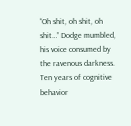“Oh shit, oh shit, oh shit…” Dodge mumbled, his voice consumed by the ravenous darkness. Ten years of cognitive behavior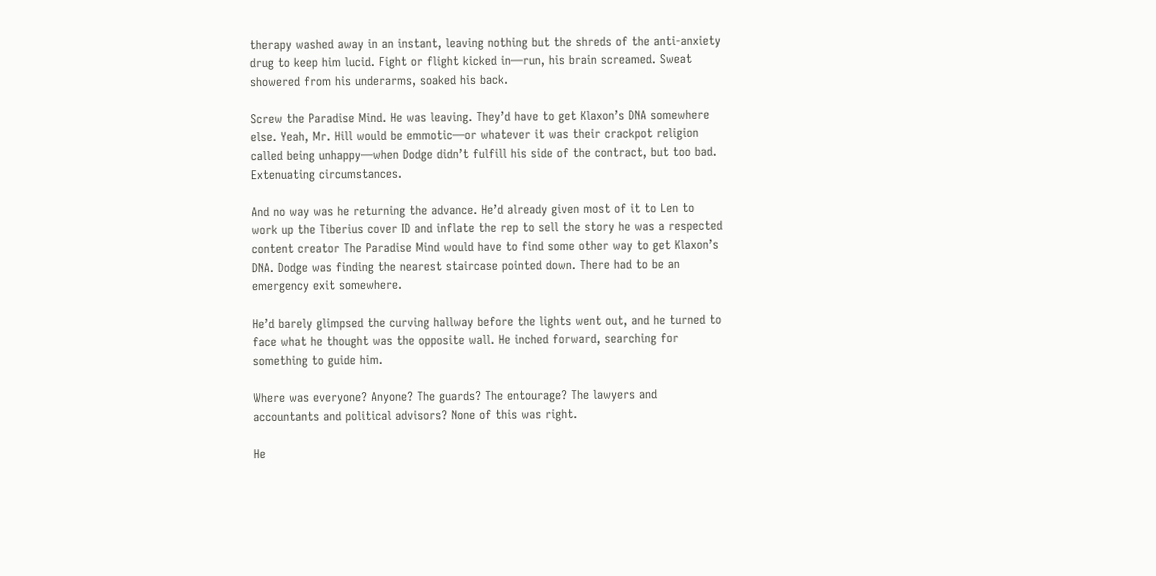therapy washed away in an instant, leaving nothing but the shreds of the anti-anxiety drug to keep him lucid. Fight or flight kicked in—run, his brain screamed. Sweat showered from his underarms, soaked his back.

Screw the Paradise Mind. He was leaving. They’d have to get Klaxon’s DNA somewhere else. Yeah, Mr. Hill would be emmotic—or whatever it was their crackpot religion called being unhappy—when Dodge didn’t fulfill his side of the contract, but too bad. Extenuating circumstances.

And no way was he returning the advance. He’d already given most of it to Len to work up the Tiberius cover ID and inflate the rep to sell the story he was a respected content creator The Paradise Mind would have to find some other way to get Klaxon’s DNA. Dodge was finding the nearest staircase pointed down. There had to be an emergency exit somewhere.

He’d barely glimpsed the curving hallway before the lights went out, and he turned to face what he thought was the opposite wall. He inched forward, searching for something to guide him.

Where was everyone? Anyone? The guards? The entourage? The lawyers and accountants and political advisors? None of this was right.

He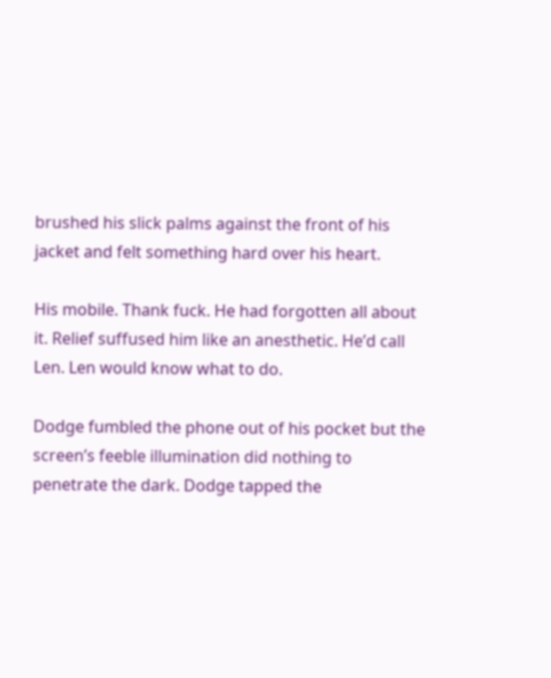brushed his slick palms against the front of his jacket and felt something hard over his heart.

His mobile. Thank fuck. He had forgotten all about it. Relief suffused him like an anesthetic. He’d call Len. Len would know what to do.

Dodge fumbled the phone out of his pocket but the screen’s feeble illumination did nothing to penetrate the dark. Dodge tapped the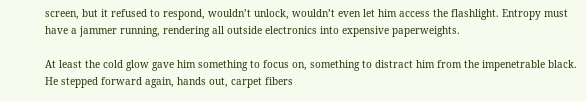screen, but it refused to respond, wouldn’t unlock, wouldn’t even let him access the flashlight. Entropy must have a jammer running, rendering all outside electronics into expensive paperweights.

At least the cold glow gave him something to focus on, something to distract him from the impenetrable black. He stepped forward again, hands out, carpet fibers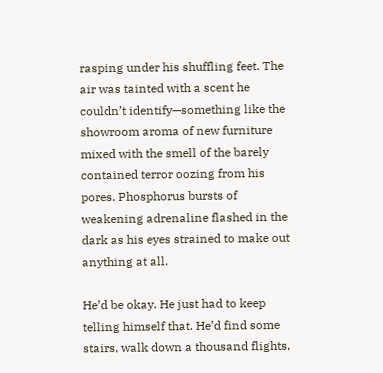rasping under his shuffling feet. The air was tainted with a scent he couldn’t identify—something like the showroom aroma of new furniture mixed with the smell of the barely contained terror oozing from his pores. Phosphorus bursts of weakening adrenaline flashed in the dark as his eyes strained to make out anything at all.

He’d be okay. He just had to keep telling himself that. He’d find some stairs, walk down a thousand flights,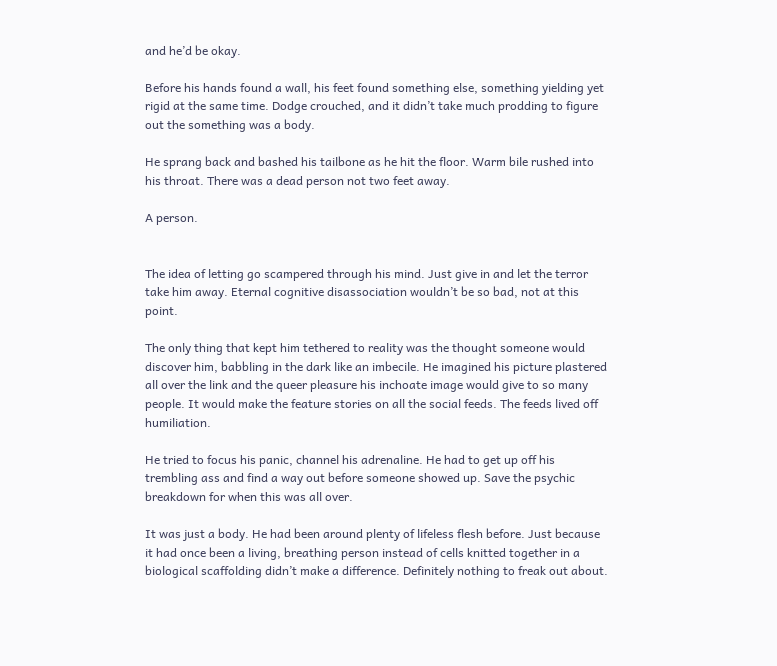and he’d be okay.

Before his hands found a wall, his feet found something else, something yielding yet rigid at the same time. Dodge crouched, and it didn’t take much prodding to figure out the something was a body.

He sprang back and bashed his tailbone as he hit the floor. Warm bile rushed into his throat. There was a dead person not two feet away.

A person.


The idea of letting go scampered through his mind. Just give in and let the terror take him away. Eternal cognitive disassociation wouldn’t be so bad, not at this point.

The only thing that kept him tethered to reality was the thought someone would discover him, babbling in the dark like an imbecile. He imagined his picture plastered all over the link and the queer pleasure his inchoate image would give to so many people. It would make the feature stories on all the social feeds. The feeds lived off humiliation.

He tried to focus his panic, channel his adrenaline. He had to get up off his trembling ass and find a way out before someone showed up. Save the psychic breakdown for when this was all over.

It was just a body. He had been around plenty of lifeless flesh before. Just because it had once been a living, breathing person instead of cells knitted together in a biological scaffolding didn’t make a difference. Definitely nothing to freak out about.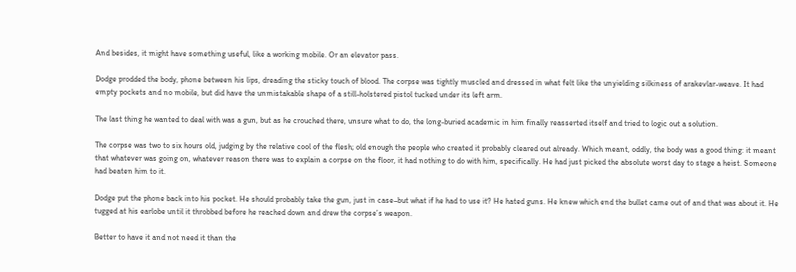And besides, it might have something useful, like a working mobile. Or an elevator pass.

Dodge prodded the body, phone between his lips, dreading the sticky touch of blood. The corpse was tightly muscled and dressed in what felt like the unyielding silkiness of arakevlar-weave. It had empty pockets and no mobile, but did have the unmistakable shape of a still-holstered pistol tucked under its left arm.

The last thing he wanted to deal with was a gun, but as he crouched there, unsure what to do, the long-buried academic in him finally reasserted itself and tried to logic out a solution.

The corpse was two to six hours old, judging by the relative cool of the flesh; old enough the people who created it probably cleared out already. Which meant, oddly, the body was a good thing: it meant that whatever was going on, whatever reason there was to explain a corpse on the floor, it had nothing to do with him, specifically. He had just picked the absolute worst day to stage a heist. Someone had beaten him to it.

Dodge put the phone back into his pocket. He should probably take the gun, just in case–but what if he had to use it? He hated guns. He knew which end the bullet came out of and that was about it. He tugged at his earlobe until it throbbed before he reached down and drew the corpse’s weapon.

Better to have it and not need it than the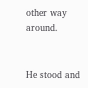other way around.


He stood and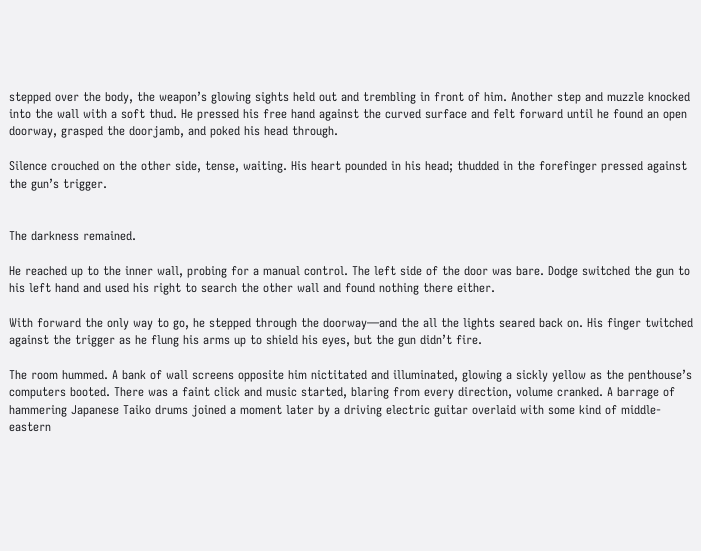stepped over the body, the weapon’s glowing sights held out and trembling in front of him. Another step and muzzle knocked into the wall with a soft thud. He pressed his free hand against the curved surface and felt forward until he found an open doorway, grasped the doorjamb, and poked his head through.

Silence crouched on the other side, tense, waiting. His heart pounded in his head; thudded in the forefinger pressed against the gun’s trigger.


The darkness remained.

He reached up to the inner wall, probing for a manual control. The left side of the door was bare. Dodge switched the gun to his left hand and used his right to search the other wall and found nothing there either.

With forward the only way to go, he stepped through the doorway—and the all the lights seared back on. His finger twitched against the trigger as he flung his arms up to shield his eyes, but the gun didn’t fire.

The room hummed. A bank of wall screens opposite him nictitated and illuminated, glowing a sickly yellow as the penthouse’s computers booted. There was a faint click and music started, blaring from every direction, volume cranked. A barrage of hammering Japanese Taiko drums joined a moment later by a driving electric guitar overlaid with some kind of middle-eastern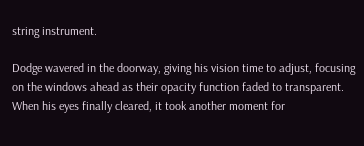string instrument.

Dodge wavered in the doorway, giving his vision time to adjust, focusing on the windows ahead as their opacity function faded to transparent. When his eyes finally cleared, it took another moment for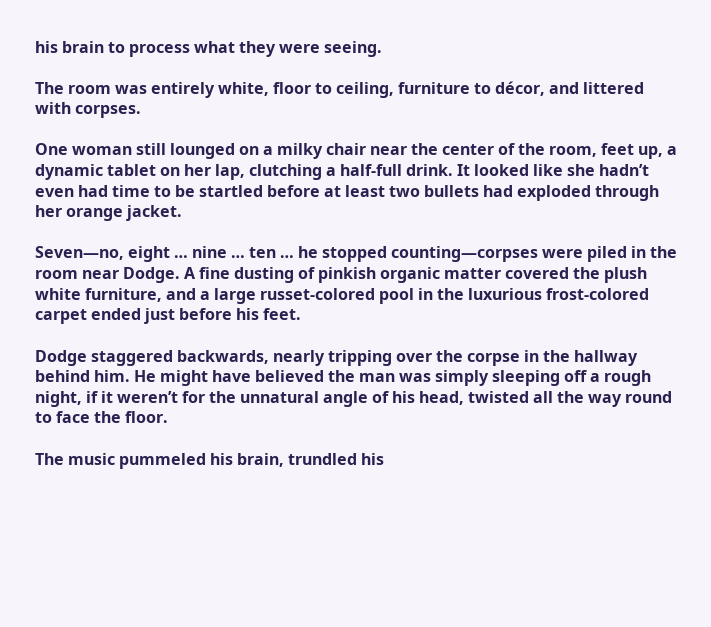his brain to process what they were seeing.

The room was entirely white, floor to ceiling, furniture to décor, and littered with corpses.

One woman still lounged on a milky chair near the center of the room, feet up, a dynamic tablet on her lap, clutching a half-full drink. It looked like she hadn’t even had time to be startled before at least two bullets had exploded through her orange jacket.

Seven—no, eight … nine … ten … he stopped counting—corpses were piled in the room near Dodge. A fine dusting of pinkish organic matter covered the plush white furniture, and a large russet-colored pool in the luxurious frost-colored carpet ended just before his feet.

Dodge staggered backwards, nearly tripping over the corpse in the hallway behind him. He might have believed the man was simply sleeping off a rough night, if it weren’t for the unnatural angle of his head, twisted all the way round to face the floor.

The music pummeled his brain, trundled his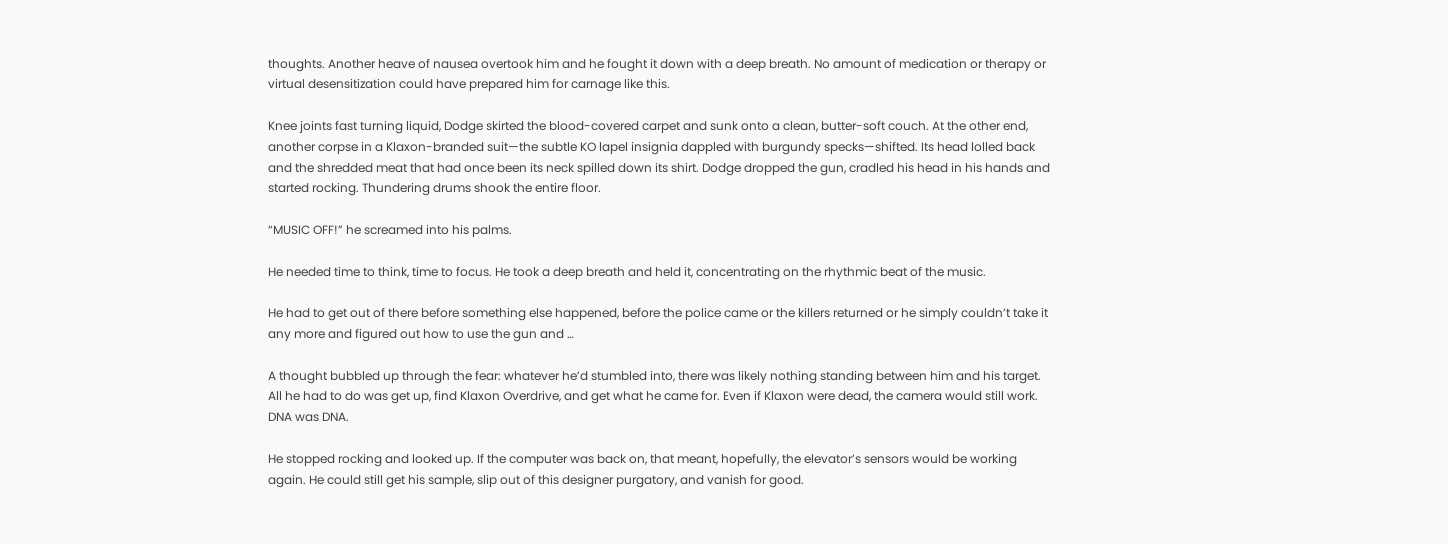thoughts. Another heave of nausea overtook him and he fought it down with a deep breath. No amount of medication or therapy or virtual desensitization could have prepared him for carnage like this.

Knee joints fast turning liquid, Dodge skirted the blood-covered carpet and sunk onto a clean, butter-soft couch. At the other end, another corpse in a Klaxon-branded suit—the subtle KO lapel insignia dappled with burgundy specks—shifted. Its head lolled back and the shredded meat that had once been its neck spilled down its shirt. Dodge dropped the gun, cradled his head in his hands and started rocking. Thundering drums shook the entire floor.

“MUSIC OFF!” he screamed into his palms.

He needed time to think, time to focus. He took a deep breath and held it, concentrating on the rhythmic beat of the music.

He had to get out of there before something else happened, before the police came or the killers returned or he simply couldn’t take it any more and figured out how to use the gun and …

A thought bubbled up through the fear: whatever he’d stumbled into, there was likely nothing standing between him and his target. All he had to do was get up, find Klaxon Overdrive, and get what he came for. Even if Klaxon were dead, the camera would still work. DNA was DNA.

He stopped rocking and looked up. If the computer was back on, that meant, hopefully, the elevator’s sensors would be working again. He could still get his sample, slip out of this designer purgatory, and vanish for good.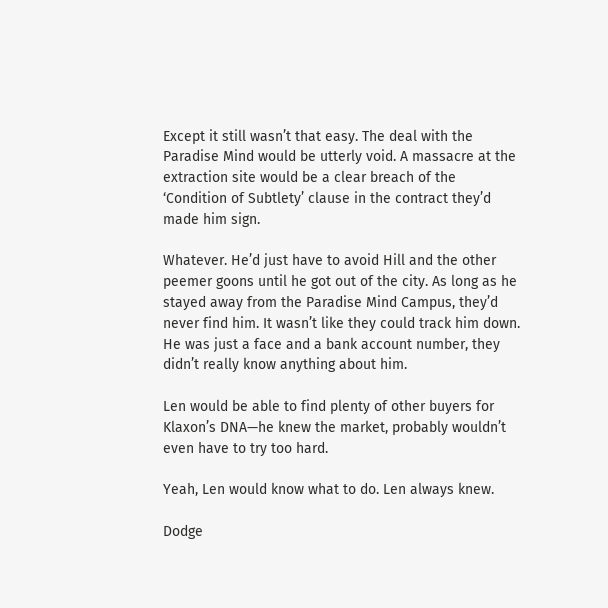Except it still wasn’t that easy. The deal with the Paradise Mind would be utterly void. A massacre at the extraction site would be a clear breach of the ‘Condition of Subtlety’ clause in the contract they’d made him sign.

Whatever. He’d just have to avoid Hill and the other peemer goons until he got out of the city. As long as he stayed away from the Paradise Mind Campus, they’d never find him. It wasn’t like they could track him down. He was just a face and a bank account number, they didn’t really know anything about him.

Len would be able to find plenty of other buyers for Klaxon’s DNA—he knew the market, probably wouldn’t even have to try too hard.

Yeah, Len would know what to do. Len always knew.

Dodge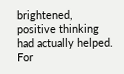brightened, positive thinking had actually helped. For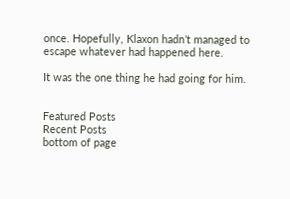once. Hopefully, Klaxon hadn’t managed to escape whatever had happened here.

It was the one thing he had going for him.


Featured Posts
Recent Posts
bottom of page